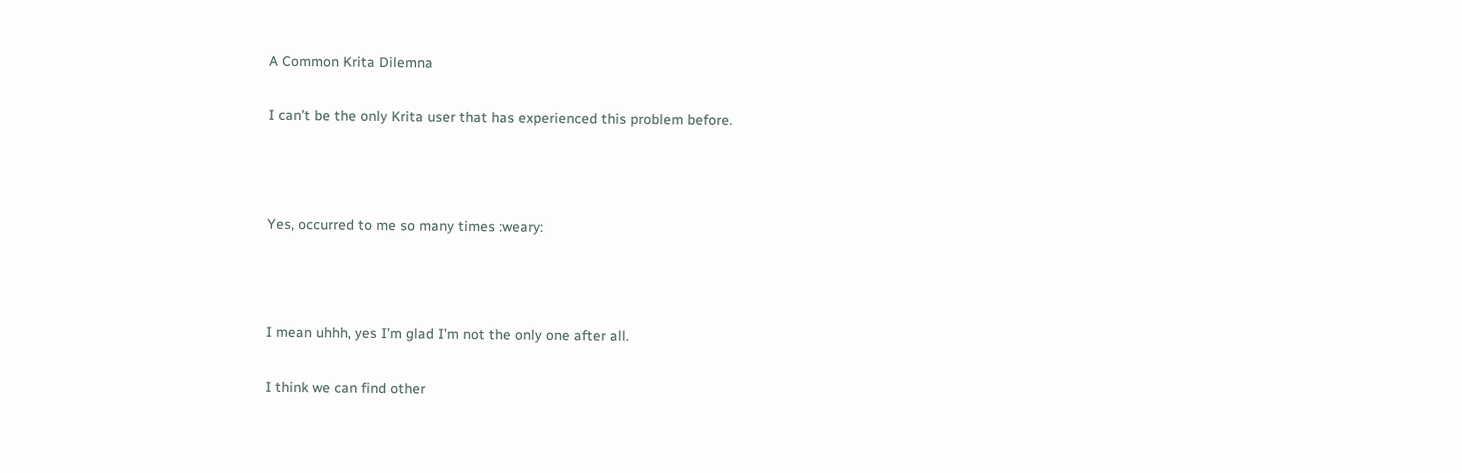A Common Krita Dilemna

I can’t be the only Krita user that has experienced this problem before.



Yes, occurred to me so many times :weary:



I mean uhhh, yes I’m glad I’m not the only one after all.

I think we can find other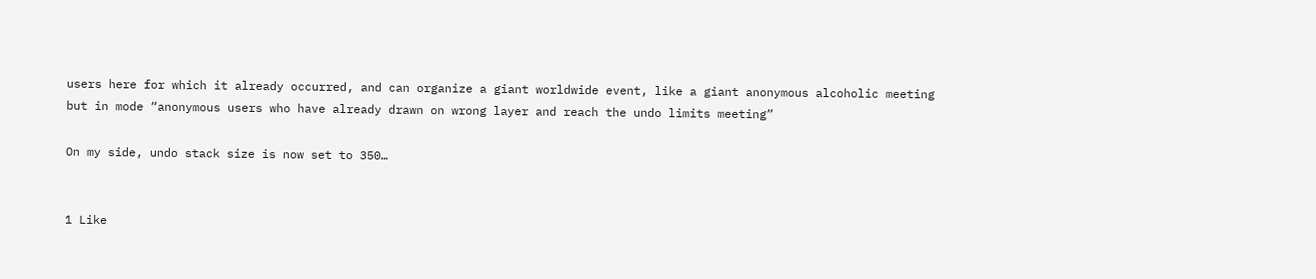users here for which it already occurred, and can organize a giant worldwide event, like a giant anonymous alcoholic meeting but in mode “anonymous users who have already drawn on wrong layer and reach the undo limits meeting”

On my side, undo stack size is now set to 350…


1 Like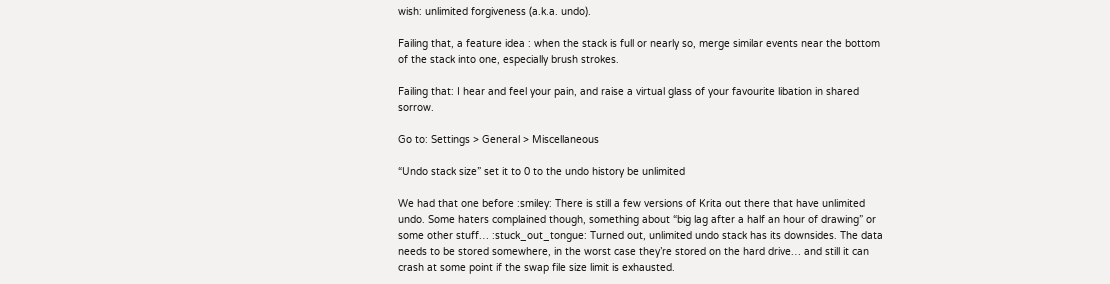wish: unlimited forgiveness (a.k.a. undo).

Failing that, a feature idea : when the stack is full or nearly so, merge similar events near the bottom of the stack into one, especially brush strokes.

Failing that: I hear and feel your pain, and raise a virtual glass of your favourite libation in shared sorrow.

Go to: Settings > General > Miscellaneous

“Undo stack size” set it to 0 to the undo history be unlimited

We had that one before :smiley: There is still a few versions of Krita out there that have unlimited undo. Some haters complained though, something about “big lag after a half an hour of drawing” or some other stuff… :stuck_out_tongue: Turned out, unlimited undo stack has its downsides. The data needs to be stored somewhere, in the worst case they’re stored on the hard drive… and still it can crash at some point if the swap file size limit is exhausted.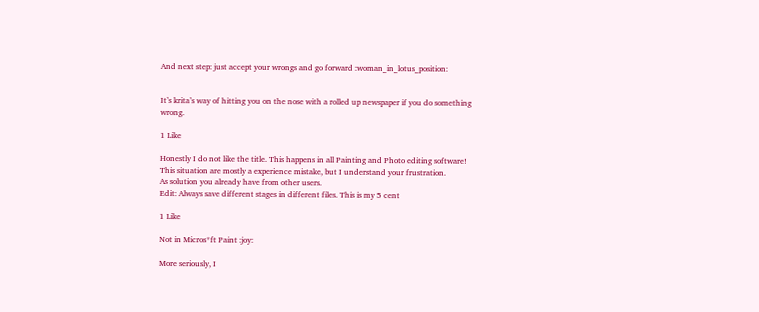And next step: just accept your wrongs and go forward :woman_in_lotus_position:


It’s krita’s way of hitting you on the nose with a rolled up newspaper if you do something wrong.

1 Like

Honestly I do not like the title. This happens in all Painting and Photo editing software!
This situation are mostly a experience mistake, but I understand your frustration.
As solution you already have from other users.
Edit: Always save different stages in different files. This is my 5 cent

1 Like

Not in Micros*ft Paint :joy:

More seriously, I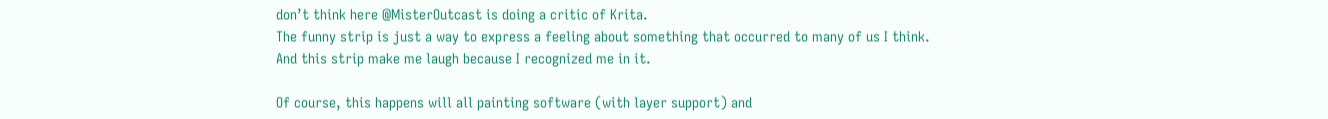don’t think here @MisterOutcast is doing a critic of Krita.
The funny strip is just a way to express a feeling about something that occurred to many of us I think.
And this strip make me laugh because I recognized me in it.

Of course, this happens will all painting software (with layer support) and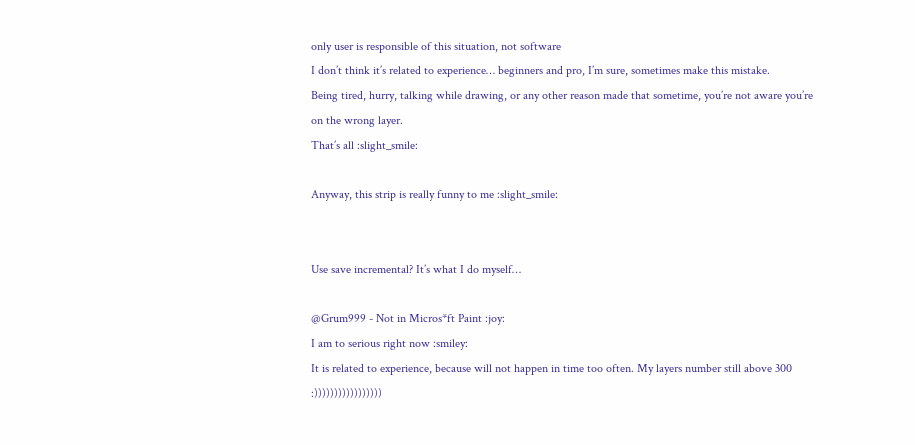only user is responsible of this situation, not software
I don’t think it’s related to experience… beginners and pro, I’m sure, sometimes make this mistake.
Being tired, hurry, talking while drawing, or any other reason made that sometime, you’re not aware you’re on the wrong layer.
That’s all :slight_smile:

Anyway, this strip is really funny to me :slight_smile:


Use save incremental? It’s what I do myself…

@Grum999 - Not in Micros*ft Paint :joy:
I am to serious right now :smiley:
It is related to experience, because will not happen in time too often. My layers number still above 300 :)))))))))))))))))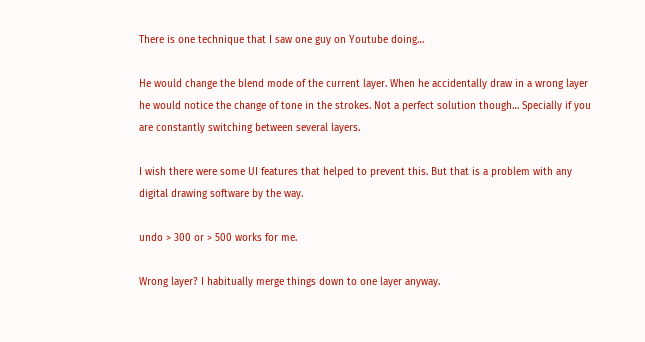There is one technique that I saw one guy on Youtube doing…

He would change the blend mode of the current layer. When he accidentally draw in a wrong layer he would notice the change of tone in the strokes. Not a perfect solution though… Specially if you are constantly switching between several layers.

I wish there were some UI features that helped to prevent this. But that is a problem with any digital drawing software by the way.

undo > 300 or > 500 works for me.

Wrong layer? I habitually merge things down to one layer anyway.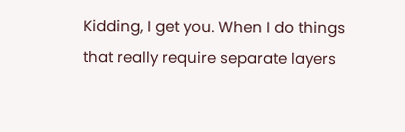Kidding, I get you. When I do things that really require separate layers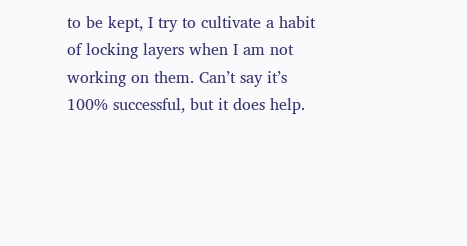to be kept, I try to cultivate a habit of locking layers when I am not working on them. Can’t say it’s 100% successful, but it does help.